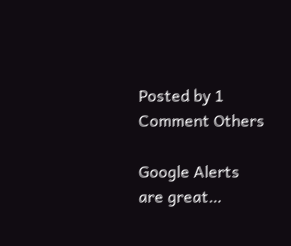Posted by 1 Comment Others

Google Alerts are great…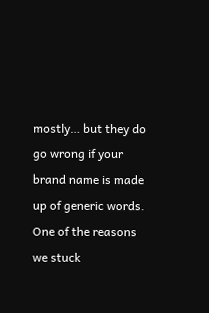mostly… but they do go wrong if your brand name is made up of generic words. One of the reasons we stuck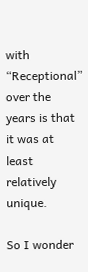with “Receptional” over the years is that it was at least relatively unique.

So I wonder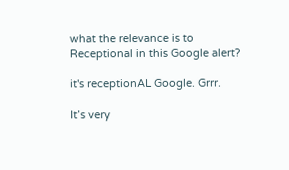what the relevance is to Receptional in this Google alert?

it's receptionAL Google. Grrr.

It’s very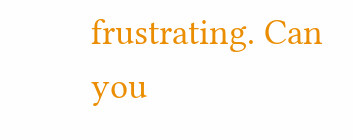frustrating. Can you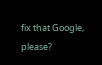fix that Google, please?